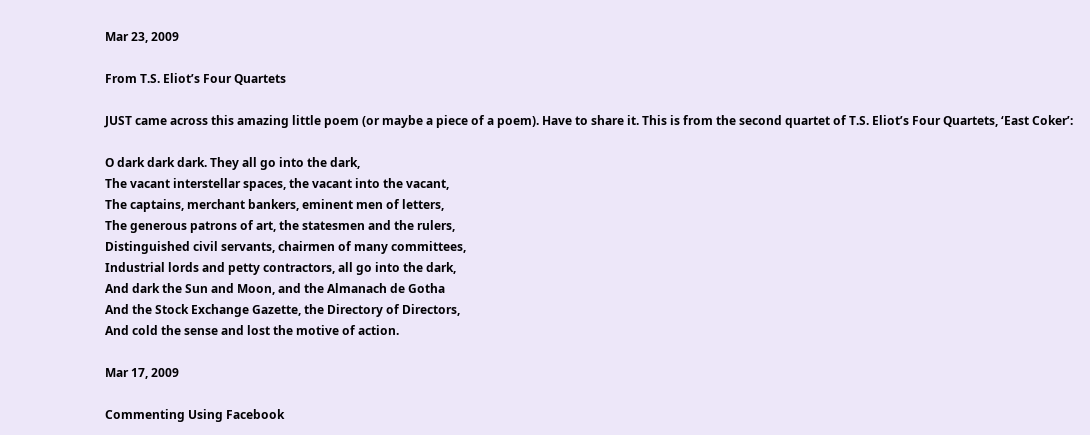Mar 23, 2009

From T.S. Eliot’s Four Quartets

JUST came across this amazing little poem (or maybe a piece of a poem). Have to share it. This is from the second quartet of T.S. Eliot’s Four Quartets, ‘East Coker’:

O dark dark dark. They all go into the dark,
The vacant interstellar spaces, the vacant into the vacant,
The captains, merchant bankers, eminent men of letters,
The generous patrons of art, the statesmen and the rulers,
Distinguished civil servants, chairmen of many committees,
Industrial lords and petty contractors, all go into the dark,
And dark the Sun and Moon, and the Almanach de Gotha
And the Stock Exchange Gazette, the Directory of Directors,
And cold the sense and lost the motive of action.

Mar 17, 2009

Commenting Using Facebook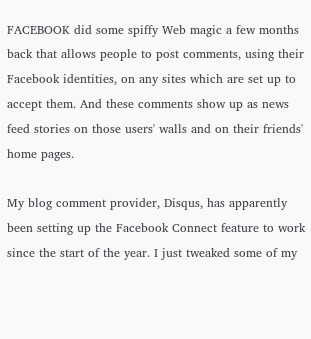FACEBOOK did some spiffy Web magic a few months back that allows people to post comments, using their Facebook identities, on any sites which are set up to accept them. And these comments show up as news feed stories on those users' walls and on their friends' home pages.

My blog comment provider, Disqus, has apparently been setting up the Facebook Connect feature to work since the start of the year. I just tweaked some of my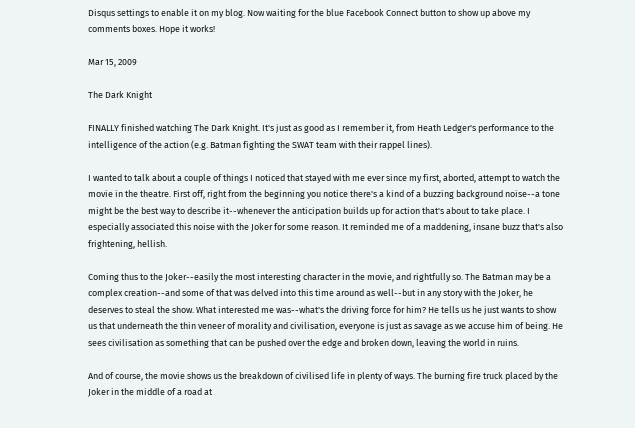Disqus settings to enable it on my blog. Now waiting for the blue Facebook Connect button to show up above my comments boxes. Hope it works!

Mar 15, 2009

The Dark Knight

FINALLY finished watching The Dark Knight. It's just as good as I remember it, from Heath Ledger's performance to the intelligence of the action (e.g. Batman fighting the SWAT team with their rappel lines).

I wanted to talk about a couple of things I noticed that stayed with me ever since my first, aborted, attempt to watch the movie in the theatre. First off, right from the beginning you notice there's a kind of a buzzing background noise--a tone might be the best way to describe it--whenever the anticipation builds up for action that's about to take place. I especially associated this noise with the Joker for some reason. It reminded me of a maddening, insane buzz that's also frightening, hellish.

Coming thus to the Joker--easily the most interesting character in the movie, and rightfully so. The Batman may be a complex creation--and some of that was delved into this time around as well--but in any story with the Joker, he deserves to steal the show. What interested me was--what's the driving force for him? He tells us he just wants to show us that underneath the thin veneer of morality and civilisation, everyone is just as savage as we accuse him of being. He sees civilisation as something that can be pushed over the edge and broken down, leaving the world in ruins.

And of course, the movie shows us the breakdown of civilised life in plenty of ways. The burning fire truck placed by the Joker in the middle of a road at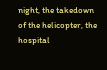night, the takedown of the helicopter, the hospital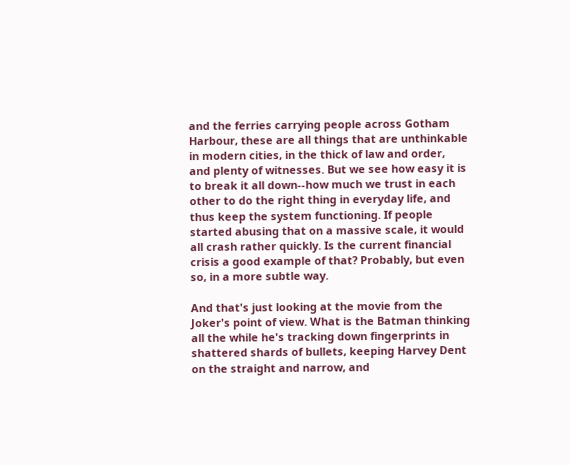and the ferries carrying people across Gotham Harbour, these are all things that are unthinkable in modern cities, in the thick of law and order, and plenty of witnesses. But we see how easy it is to break it all down--how much we trust in each other to do the right thing in everyday life, and thus keep the system functioning. If people started abusing that on a massive scale, it would all crash rather quickly. Is the current financial crisis a good example of that? Probably, but even so, in a more subtle way.

And that's just looking at the movie from the Joker's point of view. What is the Batman thinking all the while he's tracking down fingerprints in shattered shards of bullets, keeping Harvey Dent on the straight and narrow, and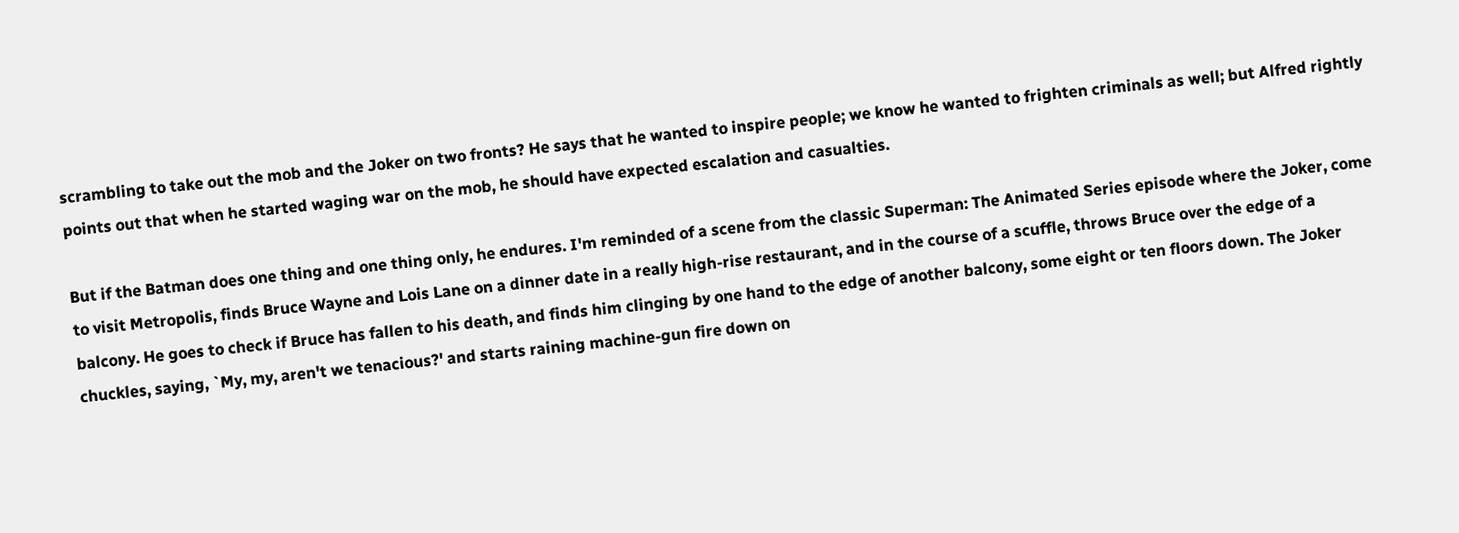scrambling to take out the mob and the Joker on two fronts? He says that he wanted to inspire people; we know he wanted to frighten criminals as well; but Alfred rightly points out that when he started waging war on the mob, he should have expected escalation and casualties.

But if the Batman does one thing and one thing only, he endures. I'm reminded of a scene from the classic Superman: The Animated Series episode where the Joker, come to visit Metropolis, finds Bruce Wayne and Lois Lane on a dinner date in a really high-rise restaurant, and in the course of a scuffle, throws Bruce over the edge of a balcony. He goes to check if Bruce has fallen to his death, and finds him clinging by one hand to the edge of another balcony, some eight or ten floors down. The Joker chuckles, saying, `My, my, aren't we tenacious?' and starts raining machine-gun fire down on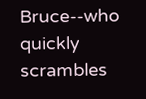Bruce--who quickly scrambles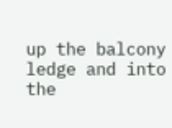up the balcony ledge and into the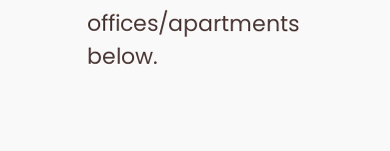offices/apartments below.